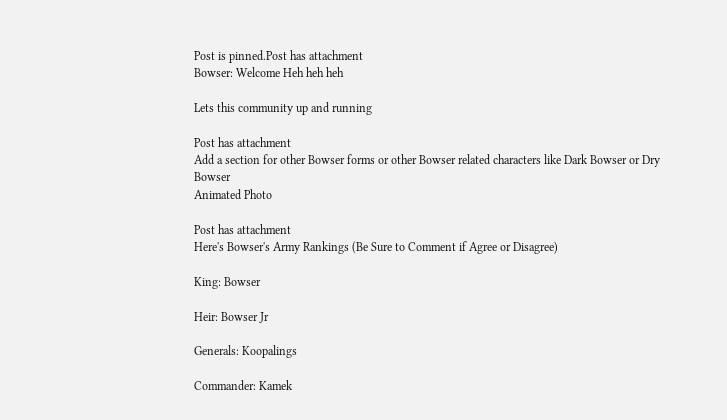Post is pinned.Post has attachment
Bowser: Welcome Heh heh heh

Lets this community up and running

Post has attachment
Add a section for other Bowser forms or other Bowser related characters like Dark Bowser or Dry Bowser
Animated Photo

Post has attachment
Here's Bowser's Army Rankings (Be Sure to Comment if Agree or Disagree)

King: Bowser

Heir: Bowser Jr

Generals: Koopalings

Commander: Kamek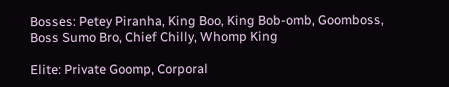Bosses: Petey Piranha, King Boo, King Bob-omb, Goomboss, Boss Sumo Bro, Chief Chilly, Whomp King

Elite: Private Goomp, Corporal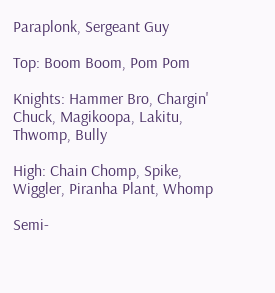Paraplonk, Sergeant Guy

Top: Boom Boom, Pom Pom

Knights: Hammer Bro, Chargin' Chuck, Magikoopa, Lakitu, Thwomp, Bully

High: Chain Chomp, Spike, Wiggler, Piranha Plant, Whomp

Semi-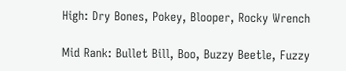High: Dry Bones, Pokey, Blooper, Rocky Wrench

Mid Rank: Bullet Bill, Boo, Buzzy Beetle, Fuzzy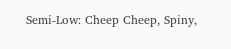Semi-Low: Cheep Cheep, Spiny,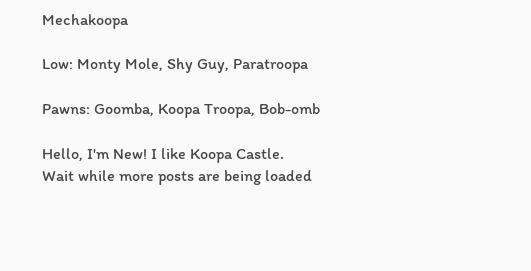Mechakoopa

Low: Monty Mole, Shy Guy, Paratroopa

Pawns: Goomba, Koopa Troopa, Bob-omb

Hello, I'm New! I like Koopa Castle.
Wait while more posts are being loaded